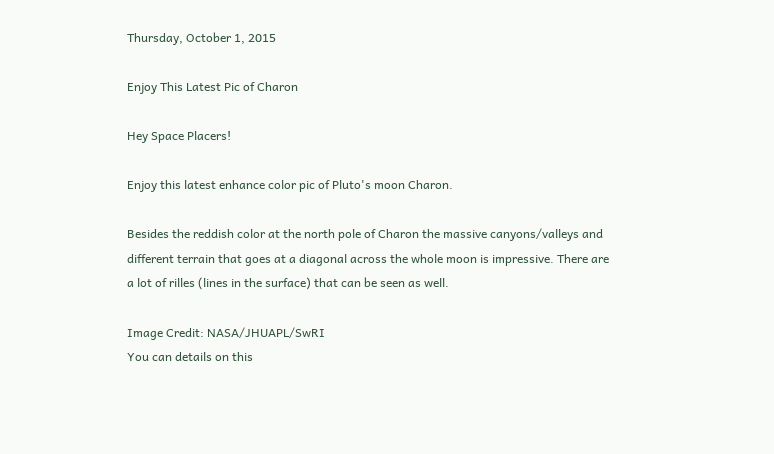Thursday, October 1, 2015

Enjoy This Latest Pic of Charon

Hey Space Placers!

Enjoy this latest enhance color pic of Pluto's moon Charon.

Besides the reddish color at the north pole of Charon the massive canyons/valleys and different terrain that goes at a diagonal across the whole moon is impressive. There are a lot of rilles (lines in the surface) that can be seen as well.

Image Credit: NASA/JHUAPL/SwRI
You can details on this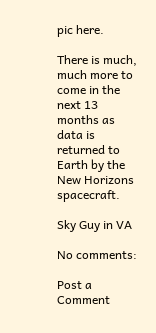pic here.

There is much, much more to come in the next 13 months as data is returned to Earth by the New Horizons spacecraft.

Sky Guy in VA

No comments:

Post a Comment